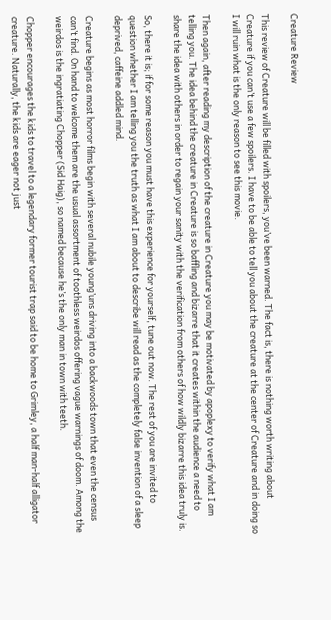Creature Review

This review of Creature will be filled with spoilers, you’ve been warned. The fact is, there is nothing worth writing about Creature if you can’t use a few spoilers. I have to be able to tell you about the creature at the center of Creature and in doing so I will ruin what is the only reason to see this movie.

Then again, after reading my description of the creature in Creature you may be motivated by apoplexy to verify what I am telling you. The idea behind the creature in Creature is so baffling and bizarre that it creates within the audience a need to share the idea with others in order to regain your sanity with the verification from others of how wildly bizarre this idea truly is.

So, there it is; if for some reason you must have this experience for yourself, tune out now. The rest of you are invited to question whether I am telling you the truth as what I am about to describe will read as the completely false invention of a sleep deprived, caffeine addled mind.

Creature begins as most horror films begin with several nubile young’uns driving into a backwoods town that even the census can’t find. On hand to welcome them are the usual assortment of toothless weirdos offering vague warnings of doom. Among the weirdos is the ingratiating Chopper (Sid Haig), so named because he’s the only man in town with teeth.

Chopper encourages the kids to travel to a legendary former tourist trap said to be home to Grimley, a half man-half alligator creature. Naturally, the kids are eager not just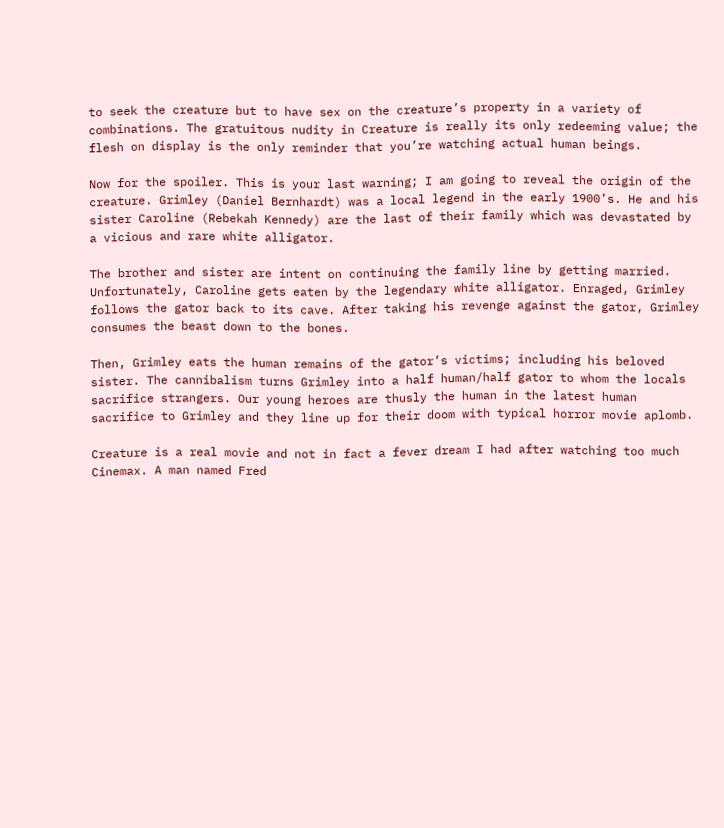to seek the creature but to have sex on the creature’s property in a variety of combinations. The gratuitous nudity in Creature is really its only redeeming value; the flesh on display is the only reminder that you’re watching actual human beings.

Now for the spoiler. This is your last warning; I am going to reveal the origin of the creature. Grimley (Daniel Bernhardt) was a local legend in the early 1900’s. He and his sister Caroline (Rebekah Kennedy) are the last of their family which was devastated by a vicious and rare white alligator.

The brother and sister are intent on continuing the family line by getting married. Unfortunately, Caroline gets eaten by the legendary white alligator. Enraged, Grimley follows the gator back to its cave. After taking his revenge against the gator, Grimley consumes the beast down to the bones.

Then, Grimley eats the human remains of the gator’s victims; including his beloved sister. The cannibalism turns Grimley into a half human/half gator to whom the locals sacrifice strangers. Our young heroes are thusly the human in the latest human sacrifice to Grimley and they line up for their doom with typical horror movie aplomb.

Creature is a real movie and not in fact a fever dream I had after watching too much Cinemax. A man named Fred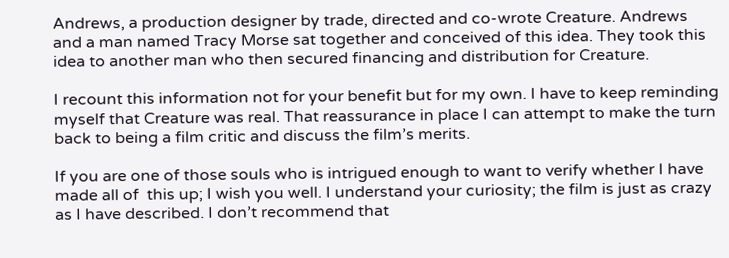Andrews, a production designer by trade, directed and co-wrote Creature. Andrews and a man named Tracy Morse sat together and conceived of this idea. They took this idea to another man who then secured financing and distribution for Creature.

I recount this information not for your benefit but for my own. I have to keep reminding myself that Creature was real. That reassurance in place I can attempt to make the turn back to being a film critic and discuss the film’s merits.

If you are one of those souls who is intrigued enough to want to verify whether I have made all of  this up; I wish you well. I understand your curiosity; the film is just as crazy as I have described. I don’t recommend that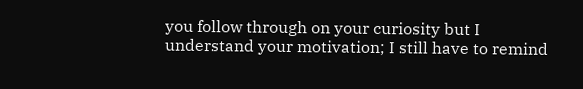you follow through on your curiosity but I understand your motivation; I still have to remind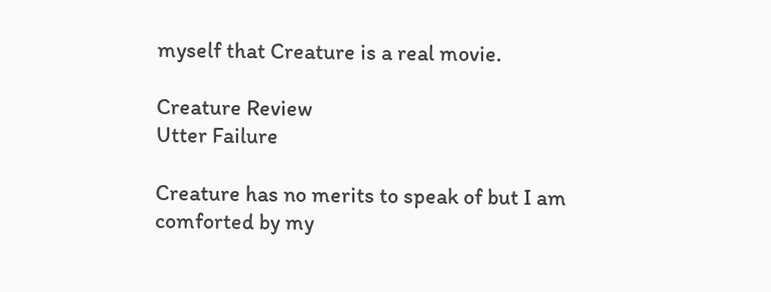myself that Creature is a real movie.

Creature Review
Utter Failure

Creature has no merits to speak of but I am comforted by my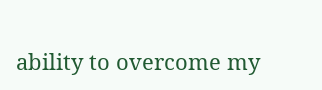ability to overcome my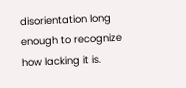disorientation long enough to recognize how lacking it is.